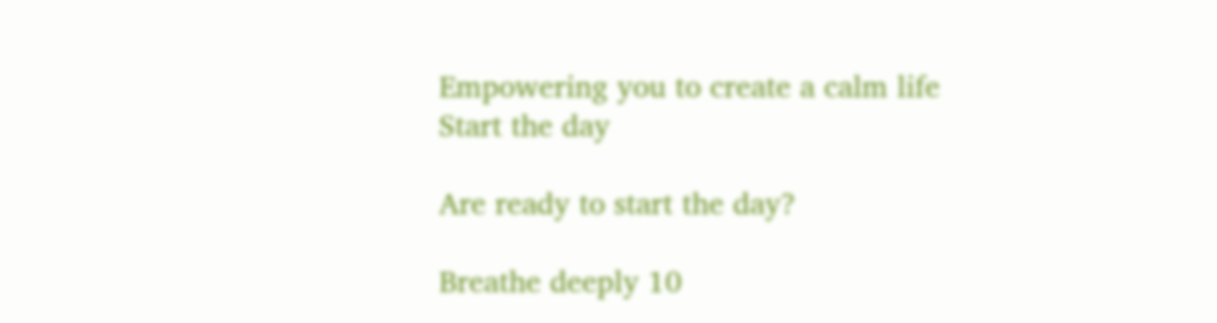Empowering you to create a calm life
Start the day

Are ready to start the day?

Breathe deeply 10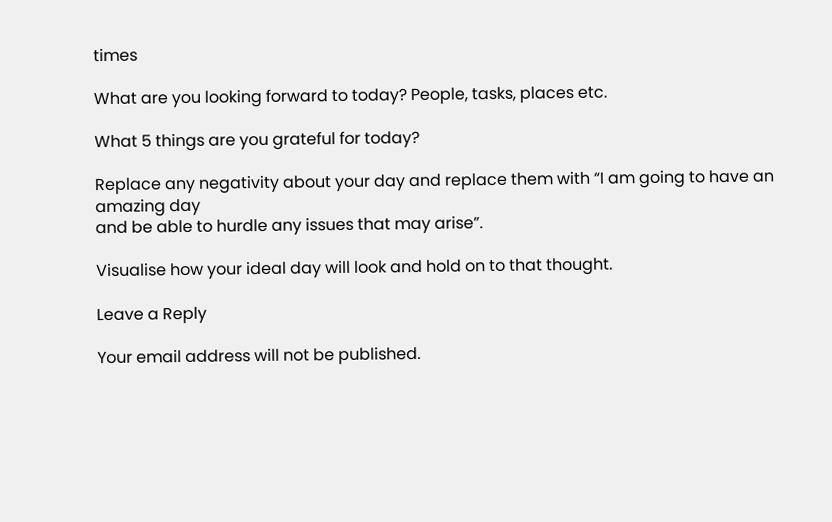times

What are you looking forward to today? People, tasks, places etc.

What 5 things are you grateful for today?

Replace any negativity about your day and replace them with “I am going to have an amazing day
and be able to hurdle any issues that may arise”.

Visualise how your ideal day will look and hold on to that thought.

Leave a Reply

Your email address will not be published.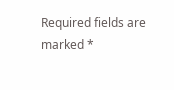Required fields are marked *